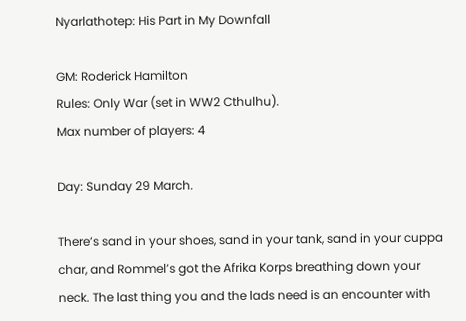Nyarlathotep: His Part in My Downfall

GM: Roderick Hamilton
Rules: Only War (set in WW2 Cthulhu).
Max number of players: 4

Day: Sunday 29 March.

There’s sand in your shoes, sand in your tank, sand in your cuppa char, and Rommel’s got the Afrika Korps breathing down your neck. The last thing you and the lads need is an encounter with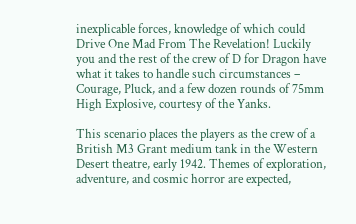inexplicable forces, knowledge of which could Drive One Mad From The Revelation! Luckily you and the rest of the crew of D for Dragon have what it takes to handle such circumstances – Courage, Pluck, and a few dozen rounds of 75mm High Explosive, courtesy of the Yanks.

This scenario places the players as the crew of a British M3 Grant medium tank in the Western Desert theatre, early 1942. Themes of exploration, adventure, and cosmic horror are expected,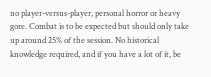no player-versus-player, personal horror or heavy gore. Combat is to be expected but should only take up around 25% of the session. No historical knowledge required, and if you have a lot of it, be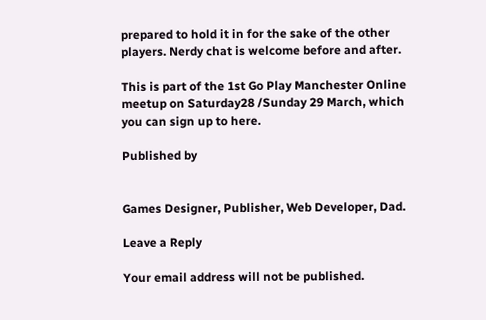prepared to hold it in for the sake of the other players. Nerdy chat is welcome before and after.

This is part of the 1st Go Play Manchester Online meetup on Saturday28 /Sunday 29 March, which you can sign up to here.

Published by


Games Designer, Publisher, Web Developer, Dad.

Leave a Reply

Your email address will not be published.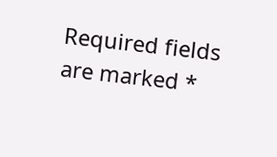Required fields are marked *